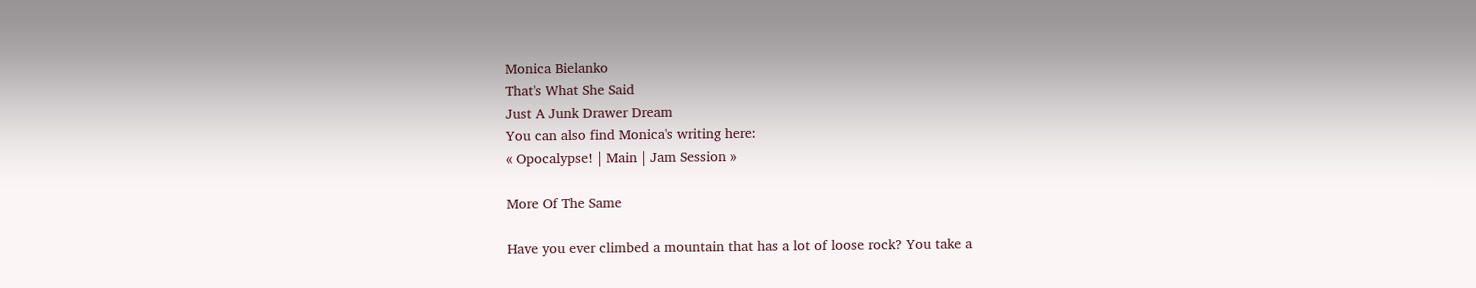Monica Bielanko
That's What She Said
Just A Junk Drawer Dream
You can also find Monica's writing here:
« Opocalypse! | Main | Jam Session »

More Of The Same

Have you ever climbed a mountain that has a lot of loose rock? You take a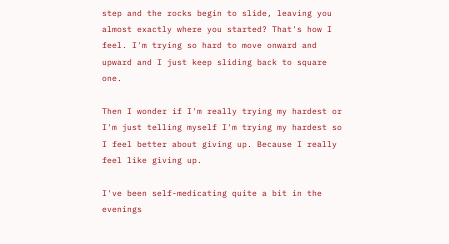step and the rocks begin to slide, leaving you almost exactly where you started? That's how I feel. I'm trying so hard to move onward and upward and I just keep sliding back to square one.

Then I wonder if I'm really trying my hardest or I'm just telling myself I'm trying my hardest so I feel better about giving up. Because I really feel like giving up.

I've been self-medicating quite a bit in the evenings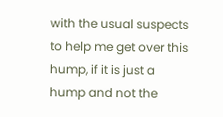with the usual suspects to help me get over this hump, if it is just a hump and not the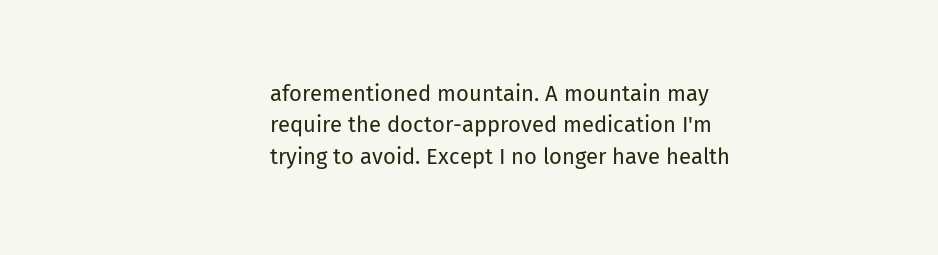aforementioned mountain. A mountain may require the doctor-approved medication I'm trying to avoid. Except I no longer have health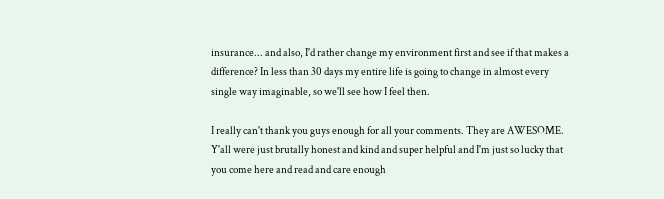insurance... and also, I'd rather change my environment first and see if that makes a difference? In less than 30 days my entire life is going to change in almost every single way imaginable, so we'll see how I feel then.

I really can't thank you guys enough for all your comments. They are AWESOME. Y'all were just brutally honest and kind and super helpful and I'm just so lucky that you come here and read and care enough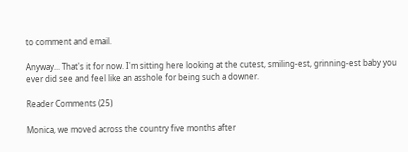to comment and email.

Anyway... That's it for now. I'm sitting here looking at the cutest, smiling-est, grinning-est baby you ever did see and feel like an asshole for being such a downer.

Reader Comments (25)

Monica, we moved across the country five months after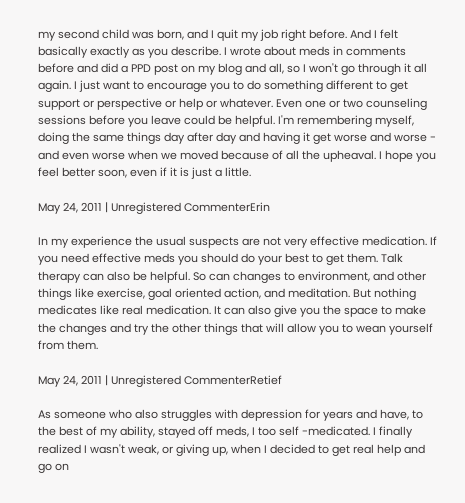my second child was born, and I quit my job right before. And I felt basically exactly as you describe. I wrote about meds in comments before and did a PPD post on my blog and all, so I won't go through it all again. I just want to encourage you to do something different to get support or perspective or help or whatever. Even one or two counseling sessions before you leave could be helpful. I'm remembering myself, doing the same things day after day and having it get worse and worse - and even worse when we moved because of all the upheaval. I hope you feel better soon, even if it is just a little.

May 24, 2011 | Unregistered CommenterErin

In my experience the usual suspects are not very effective medication. If you need effective meds you should do your best to get them. Talk therapy can also be helpful. So can changes to environment, and other things like exercise, goal oriented action, and meditation. But nothing medicates like real medication. It can also give you the space to make the changes and try the other things that will allow you to wean yourself from them.

May 24, 2011 | Unregistered CommenterRetief

As someone who also struggles with depression for years and have, to the best of my ability, stayed off meds, I too self -medicated. I finally realized I wasn't weak, or giving up, when I decided to get real help and go on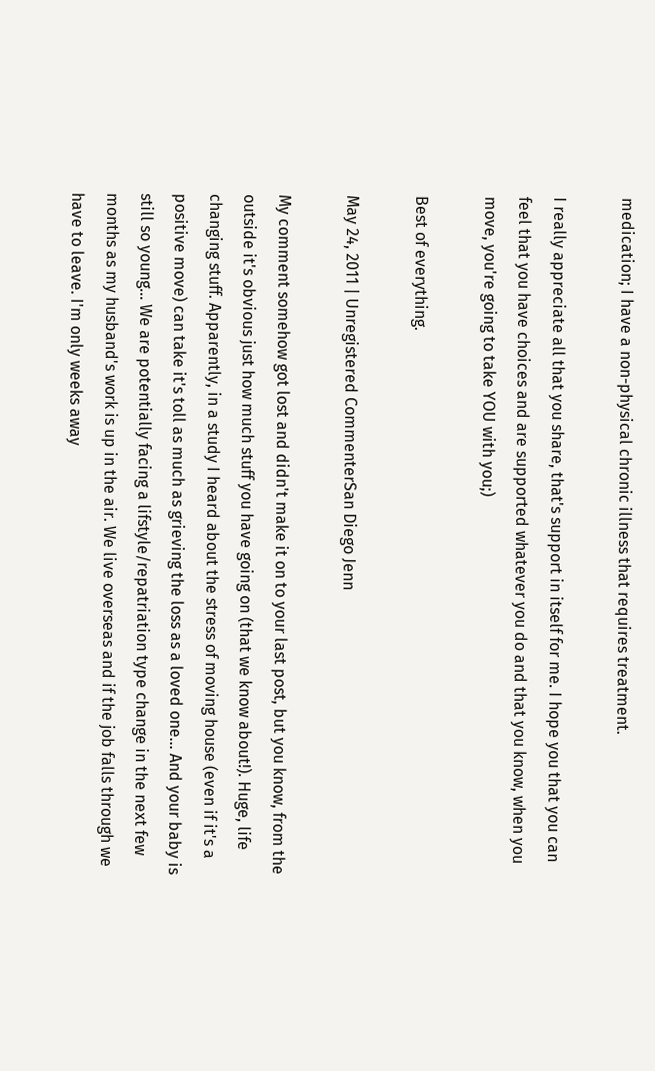medication; I have a non-physical chronic illness that requires treatment.

I really appreciate all that you share, that's support in itself for me. I hope you that you can feel that you have choices and are supported whatever you do and that you know, when you move, you're going to take YOU with you;)

Best of everything.

May 24, 2011 | Unregistered CommenterSan Diego Jenn

My comment somehow got lost and didn't make it on to your last post, but you know, from the outside it's obvious just how much stuff you have going on (that we know about!). Huge, life changing stuff. Apparently, in a study I heard about the stress of moving house (even if it's a positive move) can take it's toll as much as grieving the loss as a loved one... And your baby is still so young... We are potentially facing a lifstyle/repatriation type change in the next few months as my husband's work is up in the air. We live overseas and if the job falls through we have to leave. I'm only weeks away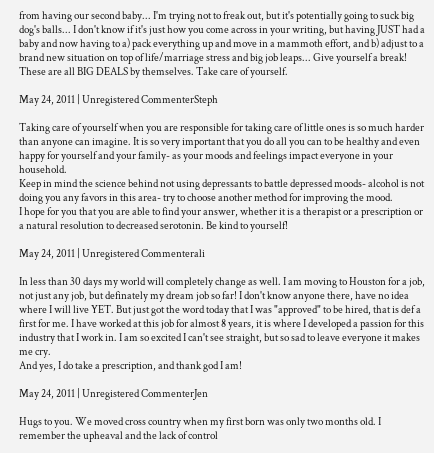from having our second baby... I'm trying not to freak out, but it's potentially going to suck big dog's balls... I don't know if it's just how you come across in your writing, but having JUST had a baby and now having to a) pack everything up and move in a mammoth effort, and b) adjust to a brand new situation on top of life/marriage stress and big job leaps... Give yourself a break! These are all BIG DEALS by themselves. Take care of yourself.

May 24, 2011 | Unregistered CommenterSteph

Taking care of yourself when you are responsible for taking care of little ones is so much harder than anyone can imagine. It is so very important that you do all you can to be healthy and even happy for yourself and your family- as your moods and feelings impact everyone in your household.
Keep in mind the science behind not using depressants to battle depressed moods- alcohol is not doing you any favors in this area- try to choose another method for improving the mood.
I hope for you that you are able to find your answer, whether it is a therapist or a prescription or a natural resolution to decreased serotonin. Be kind to yourself!

May 24, 2011 | Unregistered Commenterali

In less than 30 days my world will completely change as well. I am moving to Houston for a job, not just any job, but definately my dream job so far! I don't know anyone there, have no idea where I will live YET. But just got the word today that I was "approved" to be hired, that is def a first for me. I have worked at this job for almost 8 years, it is where I developed a passion for this industry that I work in. I am so excited I can't see straight, but so sad to leave everyone it makes me cry.
And yes, I do take a prescription, and thank god I am!

May 24, 2011 | Unregistered CommenterJen

Hugs to you. We moved cross country when my first born was only two months old. I remember the upheaval and the lack of control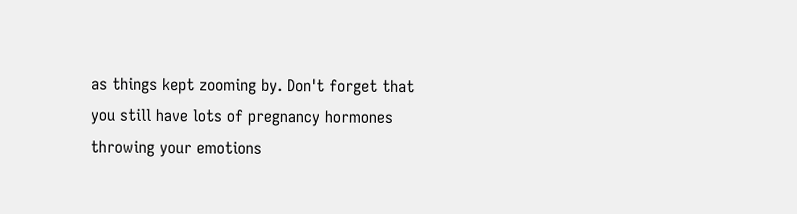as things kept zooming by. Don't forget that you still have lots of pregnancy hormones throwing your emotions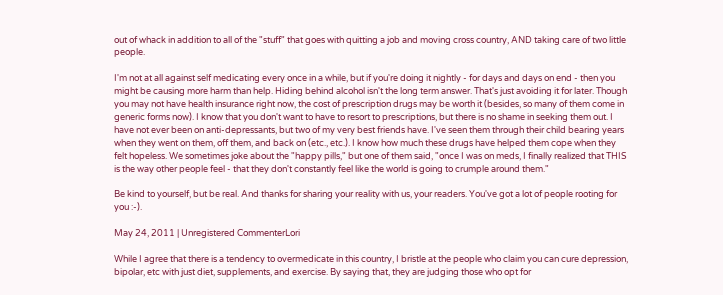out of whack in addition to all of the "stuff" that goes with quitting a job and moving cross country, AND taking care of two little people.

I'm not at all against self medicating every once in a while, but if you're doing it nightly - for days and days on end - then you might be causing more harm than help. Hiding behind alcohol isn't the long term answer. That's just avoiding it for later. Though you may not have health insurance right now, the cost of prescription drugs may be worth it (besides, so many of them come in generic forms now). I know that you don't want to have to resort to prescriptions, but there is no shame in seeking them out. I have not ever been on anti-depressants, but two of my very best friends have. I've seen them through their child bearing years when they went on them, off them, and back on (etc., etc.). I know how much these drugs have helped them cope when they felt hopeless. We sometimes joke about the "happy pills," but one of them said, "once I was on meds, I finally realized that THIS is the way other people feel - that they don't constantly feel like the world is going to crumple around them."

Be kind to yourself, but be real. And thanks for sharing your reality with us, your readers. You've got a lot of people rooting for you :-).

May 24, 2011 | Unregistered CommenterLori

While I agree that there is a tendency to overmedicate in this country, I bristle at the people who claim you can cure depression, bipolar, etc with just diet, supplements, and exercise. By saying that, they are judging those who opt for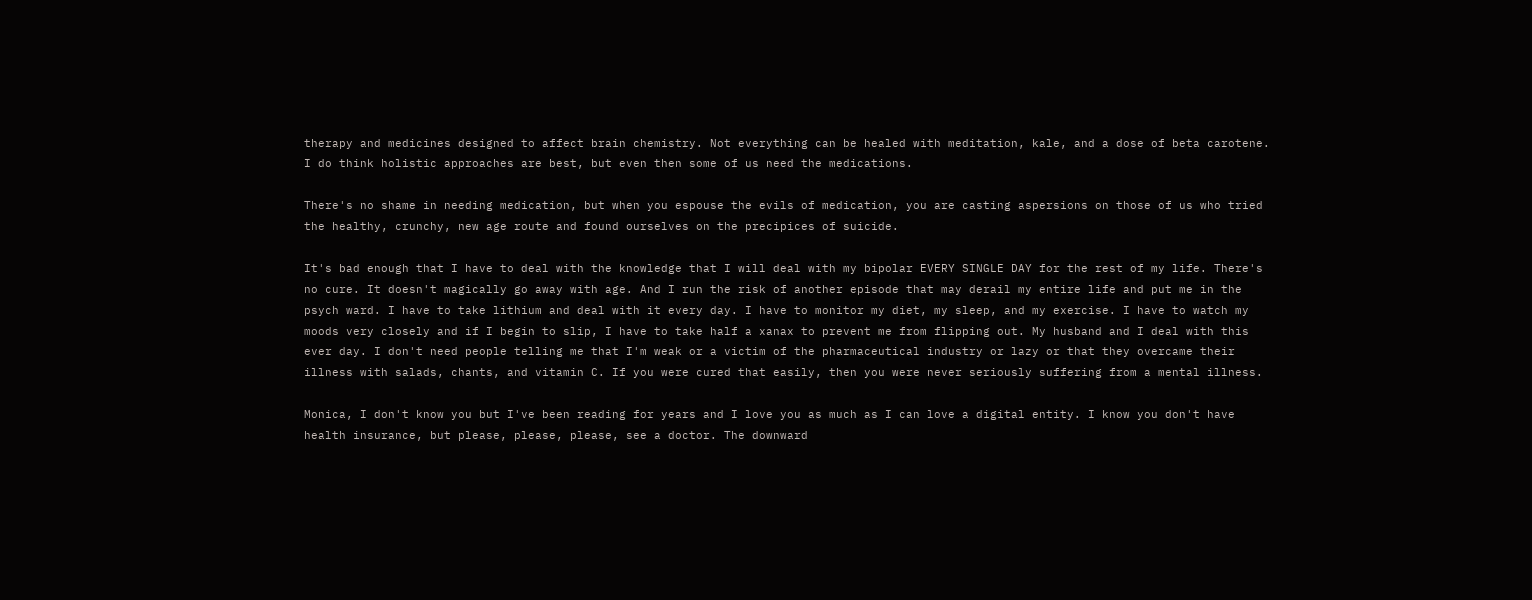therapy and medicines designed to affect brain chemistry. Not everything can be healed with meditation, kale, and a dose of beta carotene. I do think holistic approaches are best, but even then some of us need the medications.

There's no shame in needing medication, but when you espouse the evils of medication, you are casting aspersions on those of us who tried the healthy, crunchy, new age route and found ourselves on the precipices of suicide.

It's bad enough that I have to deal with the knowledge that I will deal with my bipolar EVERY SINGLE DAY for the rest of my life. There's no cure. It doesn't magically go away with age. And I run the risk of another episode that may derail my entire life and put me in the psych ward. I have to take lithium and deal with it every day. I have to monitor my diet, my sleep, and my exercise. I have to watch my moods very closely and if I begin to slip, I have to take half a xanax to prevent me from flipping out. My husband and I deal with this ever day. I don't need people telling me that I'm weak or a victim of the pharmaceutical industry or lazy or that they overcame their illness with salads, chants, and vitamin C. If you were cured that easily, then you were never seriously suffering from a mental illness.

Monica, I don't know you but I've been reading for years and I love you as much as I can love a digital entity. I know you don't have health insurance, but please, please, please, see a doctor. The downward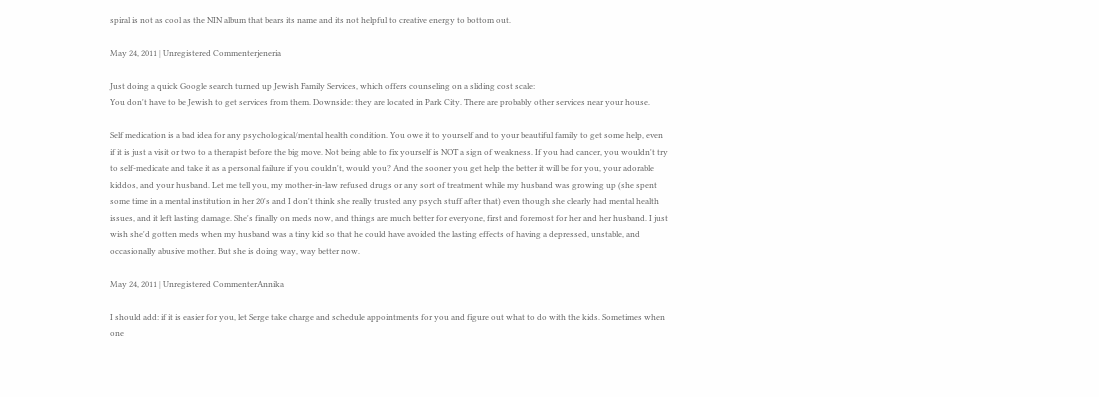spiral is not as cool as the NIN album that bears its name and its not helpful to creative energy to bottom out.

May 24, 2011 | Unregistered Commenterjeneria

Just doing a quick Google search turned up Jewish Family Services, which offers counseling on a sliding cost scale:
You don't have to be Jewish to get services from them. Downside: they are located in Park City. There are probably other services near your house.

Self medication is a bad idea for any psychological/mental health condition. You owe it to yourself and to your beautiful family to get some help, even if it is just a visit or two to a therapist before the big move. Not being able to fix yourself is NOT a sign of weakness. If you had cancer, you wouldn't try to self-medicate and take it as a personal failure if you couldn't, would you? And the sooner you get help the better it will be for you, your adorable kiddos, and your husband. Let me tell you, my mother-in-law refused drugs or any sort of treatment while my husband was growing up (she spent some time in a mental institution in her 20's and I don't think she really trusted any psych stuff after that) even though she clearly had mental health issues, and it left lasting damage. She's finally on meds now, and things are much better for everyone, first and foremost for her and her husband. I just wish she'd gotten meds when my husband was a tiny kid so that he could have avoided the lasting effects of having a depressed, unstable, and occasionally abusive mother. But she is doing way, way better now.

May 24, 2011 | Unregistered CommenterAnnika

I should add: if it is easier for you, let Serge take charge and schedule appointments for you and figure out what to do with the kids. Sometimes when one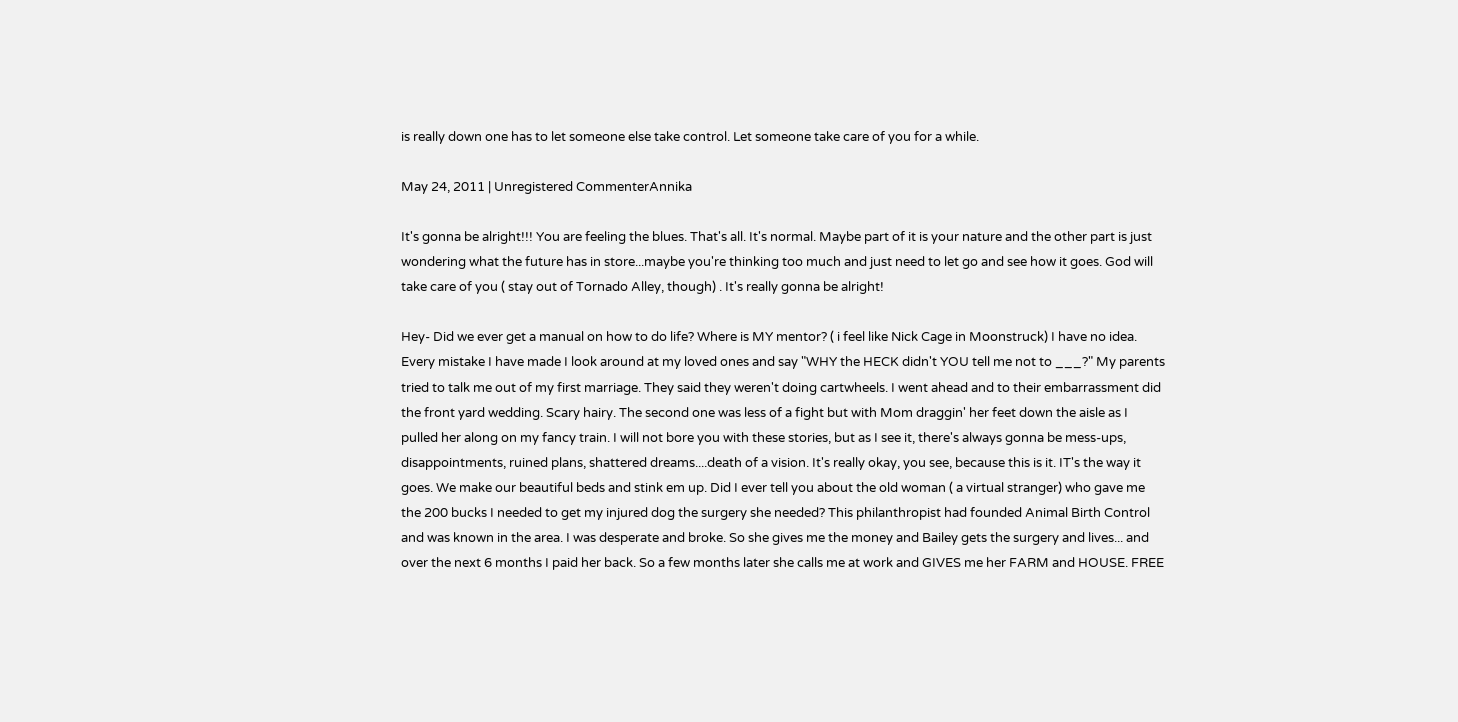is really down one has to let someone else take control. Let someone take care of you for a while.

May 24, 2011 | Unregistered CommenterAnnika

It's gonna be alright!!! You are feeling the blues. That's all. It's normal. Maybe part of it is your nature and the other part is just wondering what the future has in store...maybe you're thinking too much and just need to let go and see how it goes. God will take care of you ( stay out of Tornado Alley, though) . It's really gonna be alright!

Hey- Did we ever get a manual on how to do life? Where is MY mentor? ( i feel like Nick Cage in Moonstruck) I have no idea. Every mistake I have made I look around at my loved ones and say "WHY the HECK didn't YOU tell me not to ___?" My parents tried to talk me out of my first marriage. They said they weren't doing cartwheels. I went ahead and to their embarrassment did the front yard wedding. Scary hairy. The second one was less of a fight but with Mom draggin' her feet down the aisle as I pulled her along on my fancy train. I will not bore you with these stories, but as I see it, there's always gonna be mess-ups, disappointments, ruined plans, shattered dreams....death of a vision. It's really okay, you see, because this is it. IT's the way it goes. We make our beautiful beds and stink em up. Did I ever tell you about the old woman ( a virtual stranger) who gave me the 200 bucks I needed to get my injured dog the surgery she needed? This philanthropist had founded Animal Birth Control and was known in the area. I was desperate and broke. So she gives me the money and Bailey gets the surgery and lives... and over the next 6 months I paid her back. So a few months later she calls me at work and GIVES me her FARM and HOUSE. FREE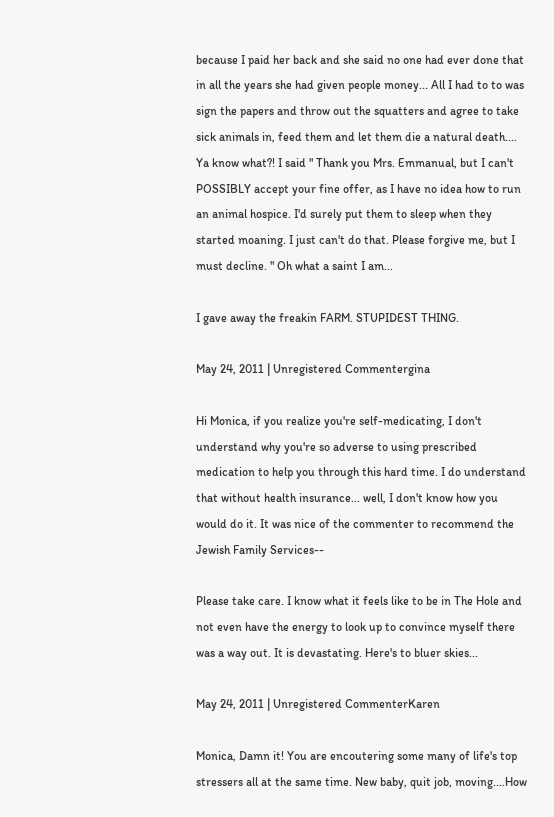because I paid her back and she said no one had ever done that in all the years she had given people money... All I had to to was sign the papers and throw out the squatters and agree to take sick animals in, feed them and let them die a natural death.... Ya know what?! I said " Thank you Mrs. Emmanual, but I can't POSSIBLY accept your fine offer, as I have no idea how to run an animal hospice. I'd surely put them to sleep when they started moaning. I just can't do that. Please forgive me, but I must decline. " Oh what a saint I am...

I gave away the freakin FARM. STUPIDEST THING.

May 24, 2011 | Unregistered Commentergina

Hi Monica, if you realize you're self-medicating, I don't understand why you're so adverse to using prescribed medication to help you through this hard time. I do understand that without health insurance... well, I don't know how you would do it. It was nice of the commenter to recommend the Jewish Family Services--

Please take care. I know what it feels like to be in The Hole and not even have the energy to look up to convince myself there was a way out. It is devastating. Here's to bluer skies...

May 24, 2011 | Unregistered CommenterKaren

Monica, Damn it! You are encoutering some many of life's top stressers all at the same time. New baby, quit job, moving....How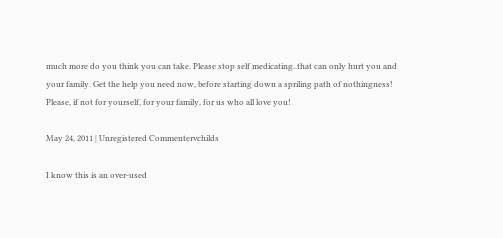much more do you think you can take. Please stop self medicating..that can only hurt you and your family. Get the help you need now, before starting down a spriling path of nothingness! Please, if not for yourself, for your family, for us who all love you!

May 24, 2011 | Unregistered Commentervchilds

I know this is an over-used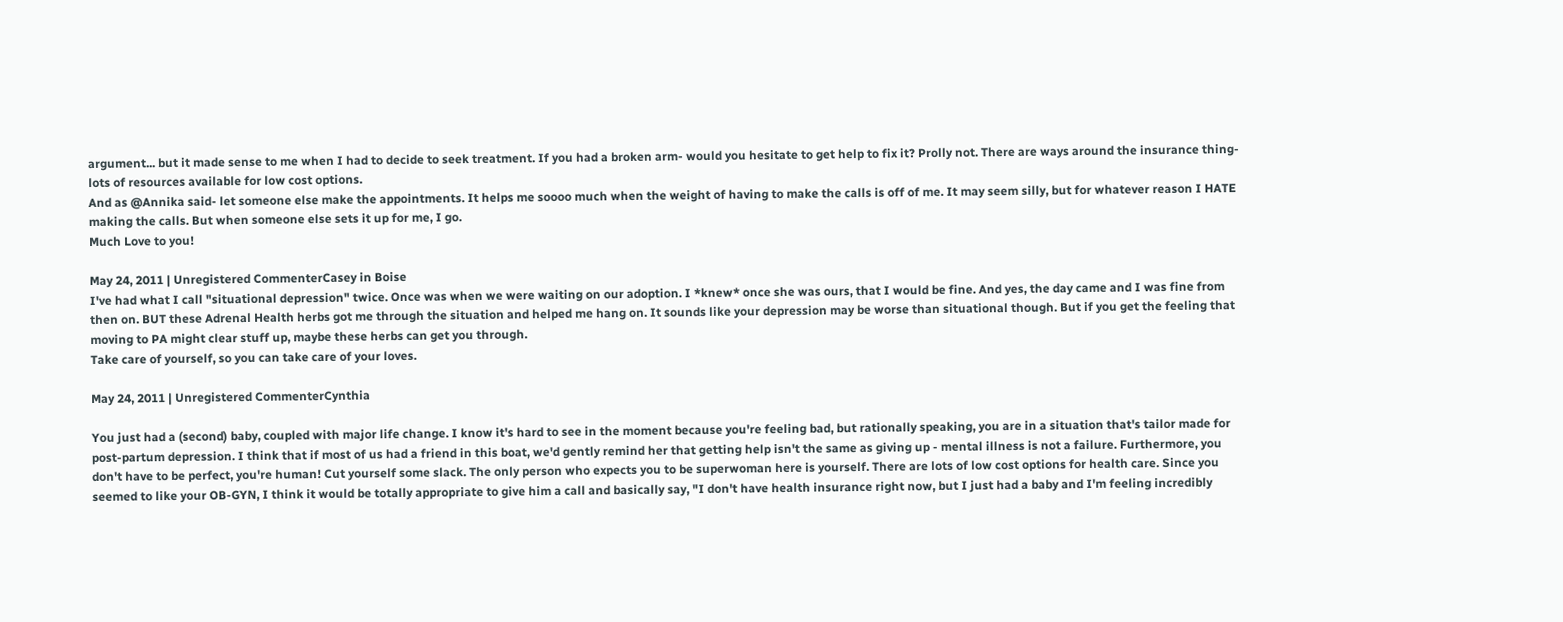argument... but it made sense to me when I had to decide to seek treatment. If you had a broken arm- would you hesitate to get help to fix it? Prolly not. There are ways around the insurance thing- lots of resources available for low cost options.
And as @Annika said- let someone else make the appointments. It helps me soooo much when the weight of having to make the calls is off of me. It may seem silly, but for whatever reason I HATE making the calls. But when someone else sets it up for me, I go.
Much Love to you!

May 24, 2011 | Unregistered CommenterCasey in Boise
I've had what I call "situational depression" twice. Once was when we were waiting on our adoption. I *knew* once she was ours, that I would be fine. And yes, the day came and I was fine from then on. BUT these Adrenal Health herbs got me through the situation and helped me hang on. It sounds like your depression may be worse than situational though. But if you get the feeling that moving to PA might clear stuff up, maybe these herbs can get you through.
Take care of yourself, so you can take care of your loves.

May 24, 2011 | Unregistered CommenterCynthia

You just had a (second) baby, coupled with major life change. I know it's hard to see in the moment because you're feeling bad, but rationally speaking, you are in a situation that's tailor made for post-partum depression. I think that if most of us had a friend in this boat, we'd gently remind her that getting help isn't the same as giving up - mental illness is not a failure. Furthermore, you don't have to be perfect, you're human! Cut yourself some slack. The only person who expects you to be superwoman here is yourself. There are lots of low cost options for health care. Since you seemed to like your OB-GYN, I think it would be totally appropriate to give him a call and basically say, "I don't have health insurance right now, but I just had a baby and I'm feeling incredibly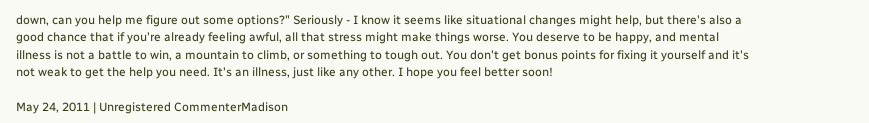down, can you help me figure out some options?" Seriously - I know it seems like situational changes might help, but there's also a good chance that if you're already feeling awful, all that stress might make things worse. You deserve to be happy, and mental illness is not a battle to win, a mountain to climb, or something to tough out. You don't get bonus points for fixing it yourself and it's not weak to get the help you need. It's an illness, just like any other. I hope you feel better soon!

May 24, 2011 | Unregistered CommenterMadison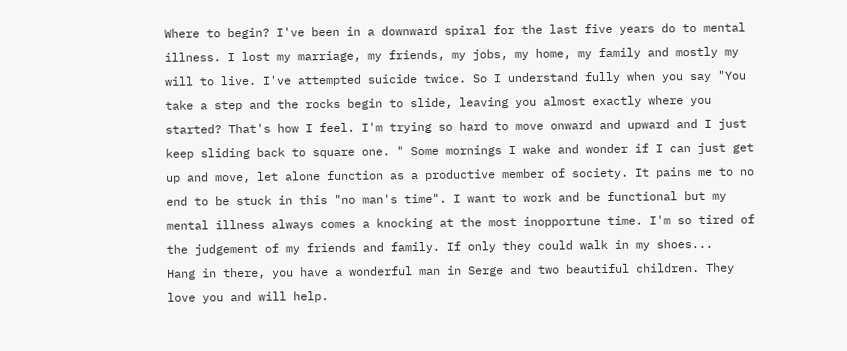Where to begin? I've been in a downward spiral for the last five years do to mental illness. I lost my marriage, my friends, my jobs, my home, my family and mostly my will to live. I've attempted suicide twice. So I understand fully when you say "You take a step and the rocks begin to slide, leaving you almost exactly where you started? That's how I feel. I'm trying so hard to move onward and upward and I just keep sliding back to square one. " Some mornings I wake and wonder if I can just get up and move, let alone function as a productive member of society. It pains me to no end to be stuck in this "no man's time". I want to work and be functional but my mental illness always comes a knocking at the most inopportune time. I'm so tired of the judgement of my friends and family. If only they could walk in my shoes...
Hang in there, you have a wonderful man in Serge and two beautiful children. They love you and will help.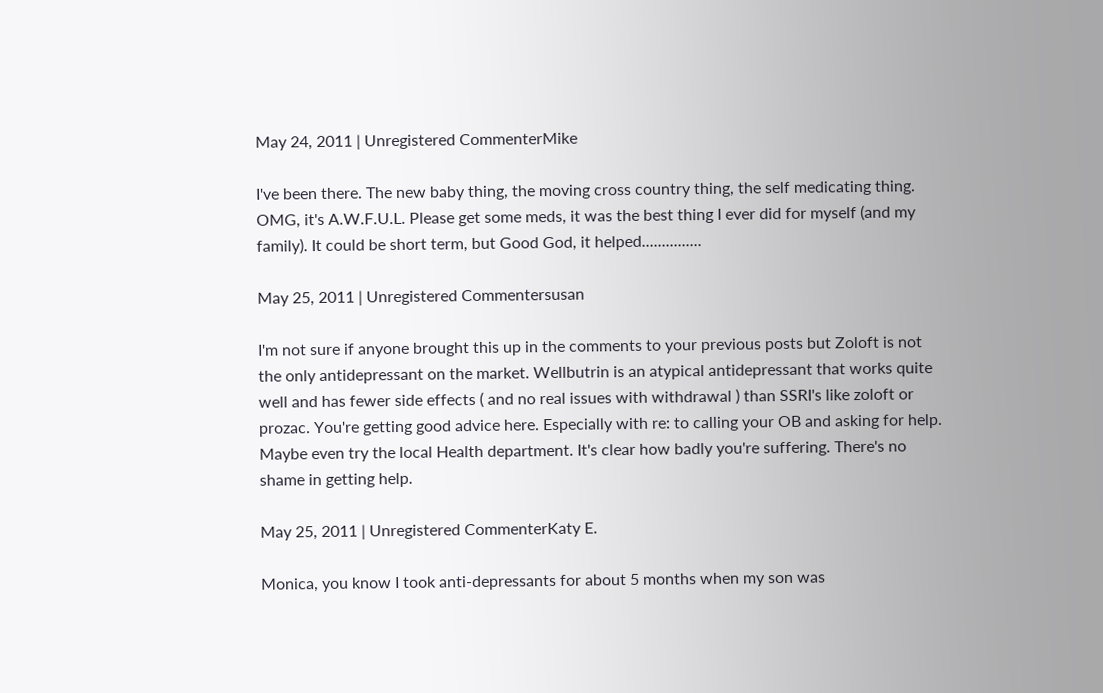May 24, 2011 | Unregistered CommenterMike

I've been there. The new baby thing, the moving cross country thing, the self medicating thing. OMG, it's A.W.F.U.L. Please get some meds, it was the best thing I ever did for myself (and my family). It could be short term, but Good God, it helped...............

May 25, 2011 | Unregistered Commentersusan

I'm not sure if anyone brought this up in the comments to your previous posts but Zoloft is not the only antidepressant on the market. Wellbutrin is an atypical antidepressant that works quite well and has fewer side effects ( and no real issues with withdrawal ) than SSRI's like zoloft or prozac. You're getting good advice here. Especially with re: to calling your OB and asking for help. Maybe even try the local Health department. It's clear how badly you're suffering. There's no shame in getting help.

May 25, 2011 | Unregistered CommenterKaty E.

Monica, you know I took anti-depressants for about 5 months when my son was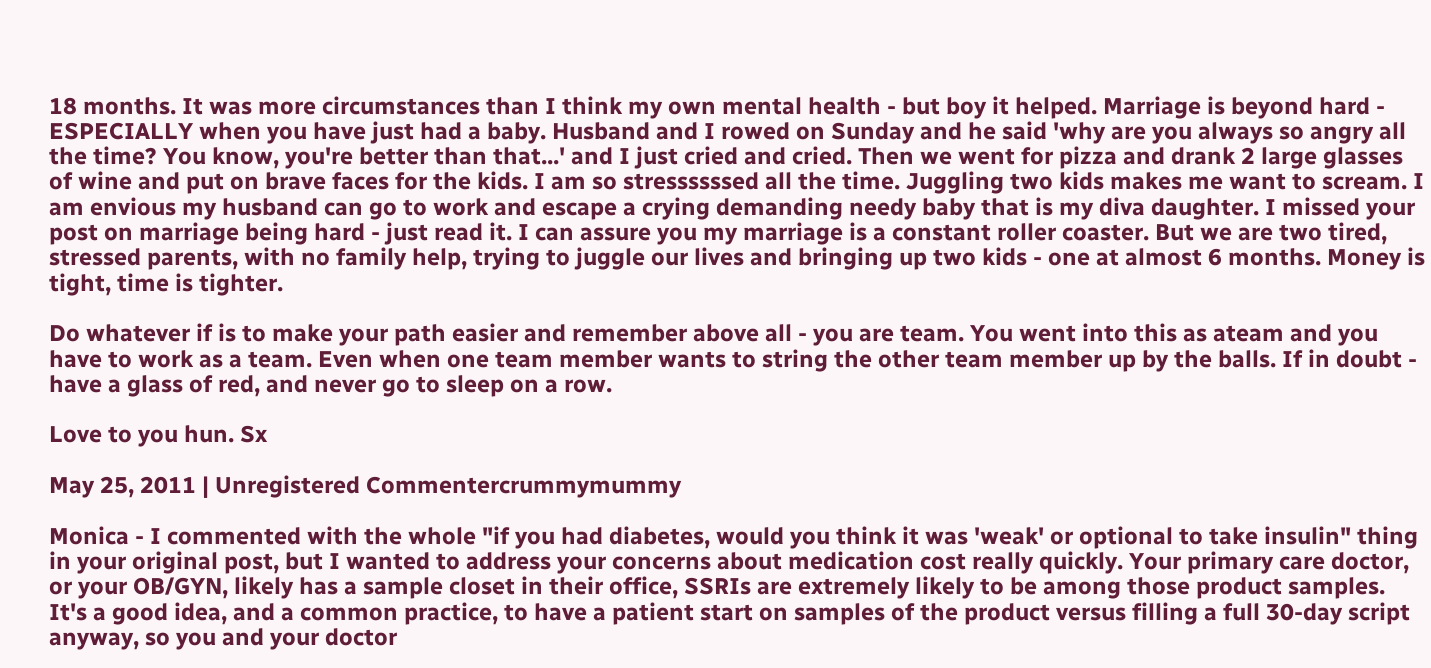18 months. It was more circumstances than I think my own mental health - but boy it helped. Marriage is beyond hard - ESPECIALLY when you have just had a baby. Husband and I rowed on Sunday and he said 'why are you always so angry all the time? You know, you're better than that...' and I just cried and cried. Then we went for pizza and drank 2 large glasses of wine and put on brave faces for the kids. I am so stressssssed all the time. Juggling two kids makes me want to scream. I am envious my husband can go to work and escape a crying demanding needy baby that is my diva daughter. I missed your post on marriage being hard - just read it. I can assure you my marriage is a constant roller coaster. But we are two tired, stressed parents, with no family help, trying to juggle our lives and bringing up two kids - one at almost 6 months. Money is tight, time is tighter.

Do whatever if is to make your path easier and remember above all - you are team. You went into this as ateam and you have to work as a team. Even when one team member wants to string the other team member up by the balls. If in doubt - have a glass of red, and never go to sleep on a row.

Love to you hun. Sx

May 25, 2011 | Unregistered Commentercrummymummy

Monica - I commented with the whole "if you had diabetes, would you think it was 'weak' or optional to take insulin" thing in your original post, but I wanted to address your concerns about medication cost really quickly. Your primary care doctor, or your OB/GYN, likely has a sample closet in their office, SSRIs are extremely likely to be among those product samples. It's a good idea, and a common practice, to have a patient start on samples of the product versus filling a full 30-day script anyway, so you and your doctor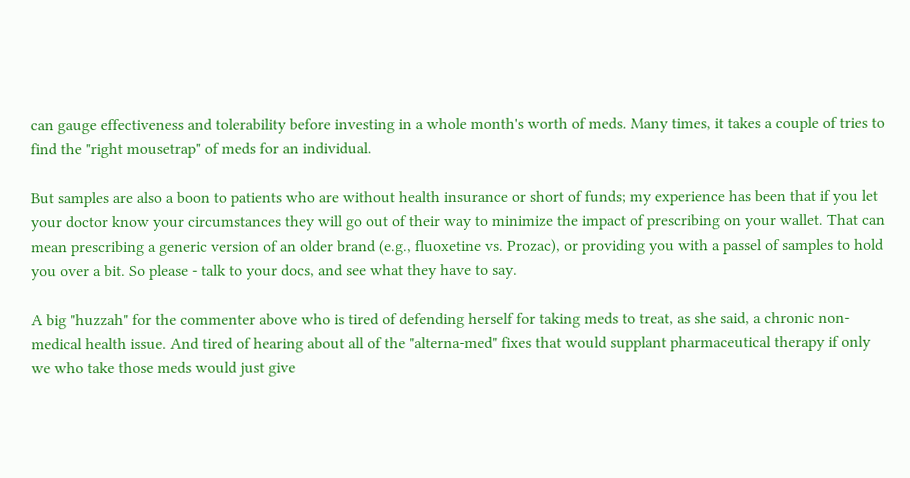can gauge effectiveness and tolerability before investing in a whole month's worth of meds. Many times, it takes a couple of tries to find the "right mousetrap" of meds for an individual.

But samples are also a boon to patients who are without health insurance or short of funds; my experience has been that if you let your doctor know your circumstances they will go out of their way to minimize the impact of prescribing on your wallet. That can mean prescribing a generic version of an older brand (e.g., fluoxetine vs. Prozac), or providing you with a passel of samples to hold you over a bit. So please - talk to your docs, and see what they have to say.

A big "huzzah" for the commenter above who is tired of defending herself for taking meds to treat, as she said, a chronic non-medical health issue. And tired of hearing about all of the "alterna-med" fixes that would supplant pharmaceutical therapy if only we who take those meds would just give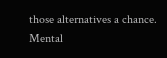those alternatives a chance. Mental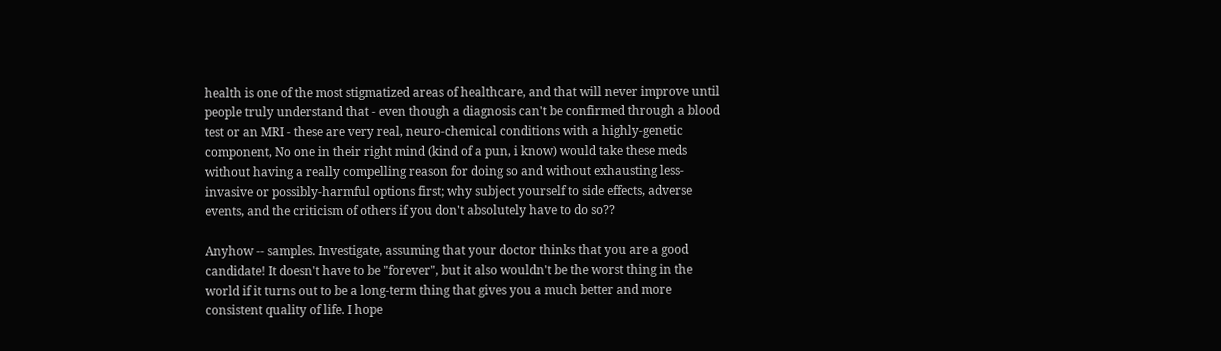health is one of the most stigmatized areas of healthcare, and that will never improve until people truly understand that - even though a diagnosis can't be confirmed through a blood test or an MRI - these are very real, neuro-chemical conditions with a highly-genetic component, No one in their right mind (kind of a pun, i know) would take these meds without having a really compelling reason for doing so and without exhausting less-invasive or possibly-harmful options first; why subject yourself to side effects, adverse events, and the criticism of others if you don't absolutely have to do so??

Anyhow -- samples. Investigate, assuming that your doctor thinks that you are a good candidate! It doesn't have to be "forever", but it also wouldn't be the worst thing in the world if it turns out to be a long-term thing that gives you a much better and more consistent quality of life. I hope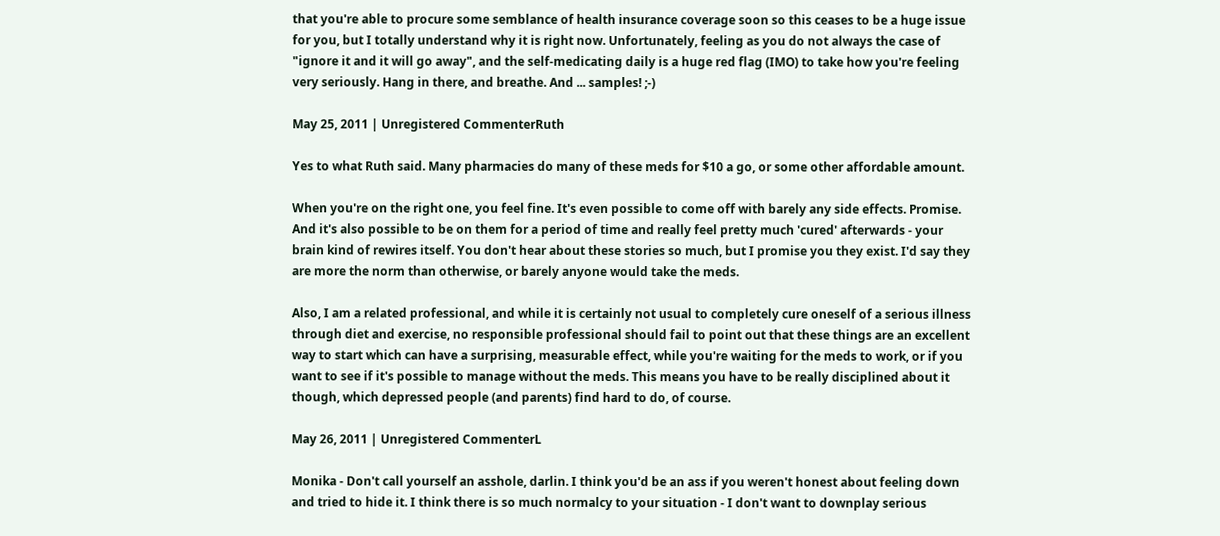that you're able to procure some semblance of health insurance coverage soon so this ceases to be a huge issue for you, but I totally understand why it is right now. Unfortunately, feeling as you do not always the case of "ignore it and it will go away", and the self-medicating daily is a huge red flag (IMO) to take how you're feeling very seriously. Hang in there, and breathe. And ... samples! ;-)

May 25, 2011 | Unregistered CommenterRuth

Yes to what Ruth said. Many pharmacies do many of these meds for $10 a go, or some other affordable amount.

When you're on the right one, you feel fine. It's even possible to come off with barely any side effects. Promise. And it's also possible to be on them for a period of time and really feel pretty much 'cured' afterwards - your brain kind of rewires itself. You don't hear about these stories so much, but I promise you they exist. I'd say they are more the norm than otherwise, or barely anyone would take the meds.

Also, I am a related professional, and while it is certainly not usual to completely cure oneself of a serious illness through diet and exercise, no responsible professional should fail to point out that these things are an excellent way to start which can have a surprising, measurable effect, while you're waiting for the meds to work, or if you want to see if it's possible to manage without the meds. This means you have to be really disciplined about it though, which depressed people (and parents) find hard to do, of course.

May 26, 2011 | Unregistered CommenterL

Monika - Don't call yourself an asshole, darlin. I think you'd be an ass if you weren't honest about feeling down and tried to hide it. I think there is so much normalcy to your situation - I don't want to downplay serious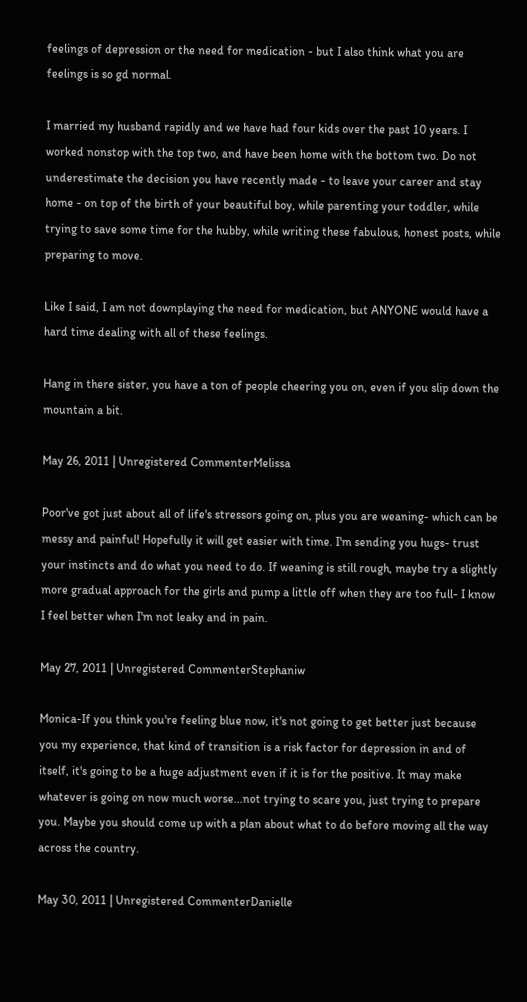feelings of depression or the need for medication - but I also think what you are feelings is so gd normal.

I married my husband rapidly and we have had four kids over the past 10 years. I worked nonstop with the top two, and have been home with the bottom two. Do not underestimate the decision you have recently made - to leave your career and stay home - on top of the birth of your beautiful boy, while parenting your toddler, while trying to save some time for the hubby, while writing these fabulous, honest posts, while preparing to move.

Like I said, I am not downplaying the need for medication, but ANYONE would have a hard time dealing with all of these feelings.

Hang in there sister, you have a ton of people cheering you on, even if you slip down the mountain a bit.

May 26, 2011 | Unregistered CommenterMelissa

Poor've got just about all of life's stressors going on, plus you are weaning- which can be messy and painful! Hopefully it will get easier with time. I'm sending you hugs- trust your instincts and do what you need to do. If weaning is still rough, maybe try a slightly more gradual approach for the girls and pump a little off when they are too full- I know I feel better when I'm not leaky and in pain.

May 27, 2011 | Unregistered CommenterStephaniw

Monica-If you think you're feeling blue now, it's not going to get better just because you my experience, that kind of transition is a risk factor for depression in and of itself, it's going to be a huge adjustment even if it is for the positive. It may make whatever is going on now much worse...not trying to scare you, just trying to prepare you. Maybe you should come up with a plan about what to do before moving all the way across the country.

May 30, 2011 | Unregistered CommenterDanielle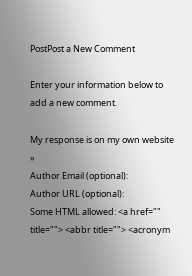PostPost a New Comment

Enter your information below to add a new comment.

My response is on my own website »
Author Email (optional):
Author URL (optional):
Some HTML allowed: <a href="" title=""> <abbr title=""> <acronym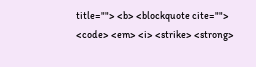title=""> <b> <blockquote cite=""> <code> <em> <i> <strike> <strong>